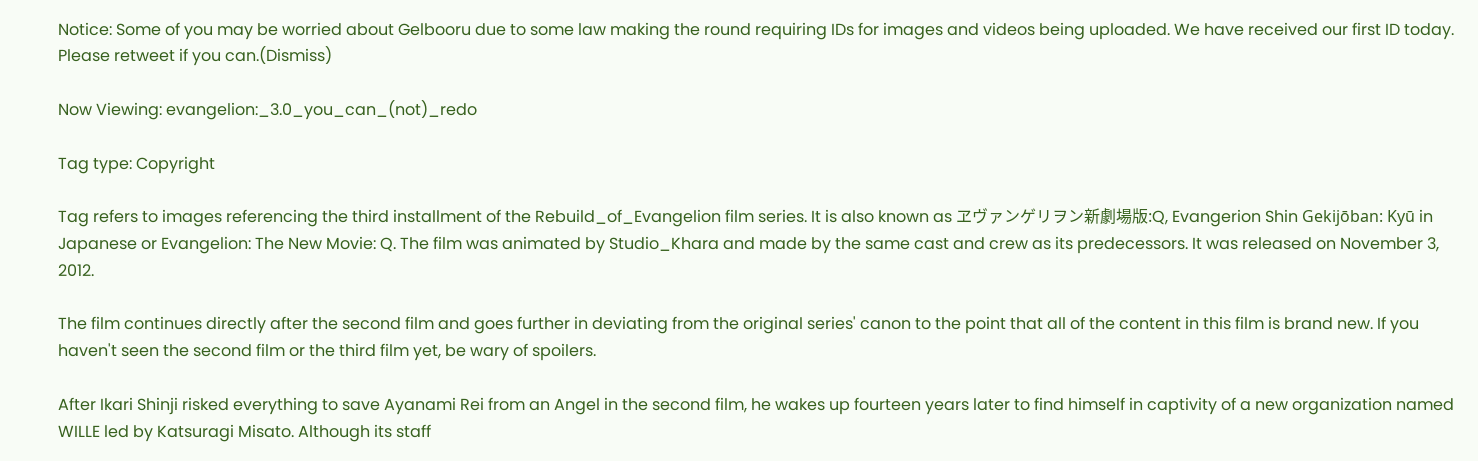Notice: Some of you may be worried about Gelbooru due to some law making the round requiring IDs for images and videos being uploaded. We have received our first ID today. Please retweet if you can.(Dismiss)

Now Viewing: evangelion:_3.0_you_can_(not)_redo

Tag type: Copyright

Tag refers to images referencing the third installment of the Rebuild_of_Evangelion film series. It is also known as ヱヴァンゲリヲン新劇場版:Q, Evangerion Shin Gekijōban: Kyū in Japanese or Evangelion: The New Movie: Q. The film was animated by Studio_Khara and made by the same cast and crew as its predecessors. It was released on November 3, 2012.

The film continues directly after the second film and goes further in deviating from the original series' canon to the point that all of the content in this film is brand new. If you haven't seen the second film or the third film yet, be wary of spoilers.

After Ikari Shinji risked everything to save Ayanami Rei from an Angel in the second film, he wakes up fourteen years later to find himself in captivity of a new organization named WILLE led by Katsuragi Misato. Although its staff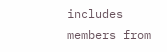includes members from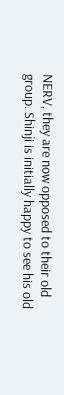NERV, they are now opposed to their old group. Shinji is initially happy to see his old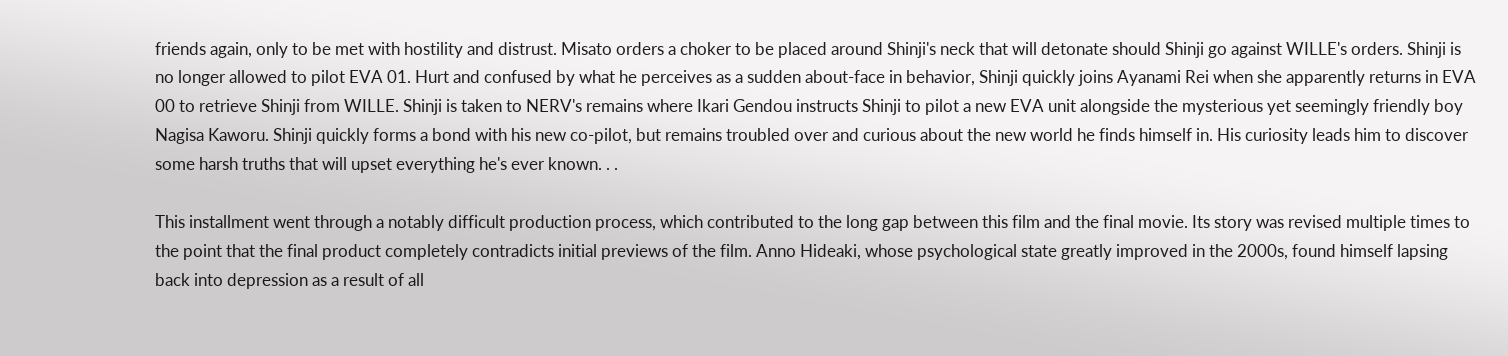friends again, only to be met with hostility and distrust. Misato orders a choker to be placed around Shinji's neck that will detonate should Shinji go against WILLE's orders. Shinji is no longer allowed to pilot EVA 01. Hurt and confused by what he perceives as a sudden about-face in behavior, Shinji quickly joins Ayanami Rei when she apparently returns in EVA 00 to retrieve Shinji from WILLE. Shinji is taken to NERV's remains where Ikari Gendou instructs Shinji to pilot a new EVA unit alongside the mysterious yet seemingly friendly boy Nagisa Kaworu. Shinji quickly forms a bond with his new co-pilot, but remains troubled over and curious about the new world he finds himself in. His curiosity leads him to discover some harsh truths that will upset everything he's ever known. . .

This installment went through a notably difficult production process, which contributed to the long gap between this film and the final movie. Its story was revised multiple times to the point that the final product completely contradicts initial previews of the film. Anno Hideaki, whose psychological state greatly improved in the 2000s, found himself lapsing back into depression as a result of all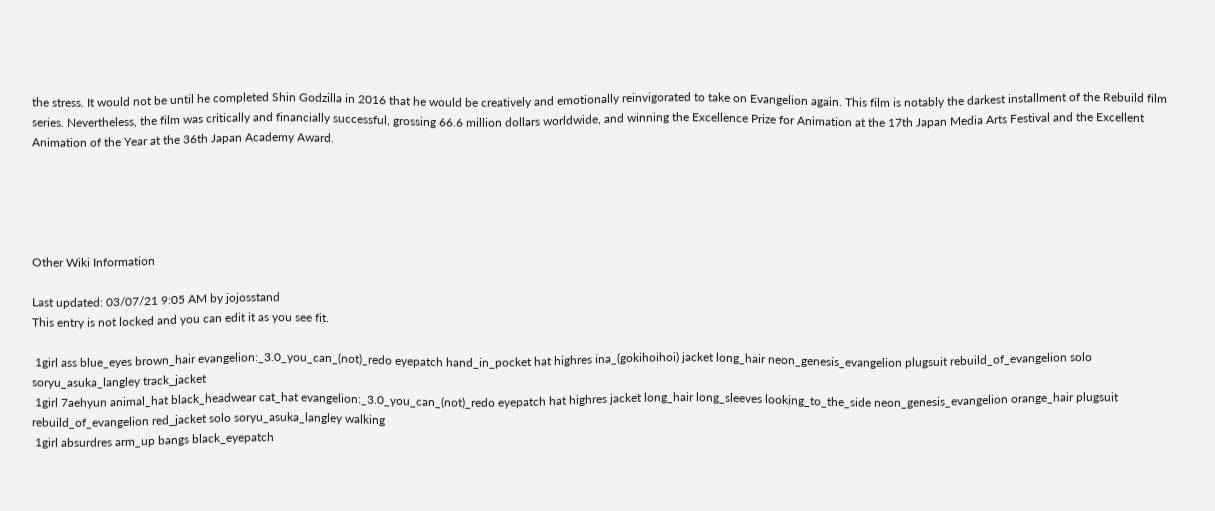the stress. It would not be until he completed Shin Godzilla in 2016 that he would be creatively and emotionally reinvigorated to take on Evangelion again. This film is notably the darkest installment of the Rebuild film series. Nevertheless, the film was critically and financially successful, grossing 66.6 million dollars worldwide, and winning the Excellence Prize for Animation at the 17th Japan Media Arts Festival and the Excellent Animation of the Year at the 36th Japan Academy Award.





Other Wiki Information

Last updated: 03/07/21 9:05 AM by jojosstand
This entry is not locked and you can edit it as you see fit.

 1girl ass blue_eyes brown_hair evangelion:_3.0_you_can_(not)_redo eyepatch hand_in_pocket hat highres ina_(gokihoihoi) jacket long_hair neon_genesis_evangelion plugsuit rebuild_of_evangelion solo soryu_asuka_langley track_jacket
 1girl 7aehyun animal_hat black_headwear cat_hat evangelion:_3.0_you_can_(not)_redo eyepatch hat highres jacket long_hair long_sleeves looking_to_the_side neon_genesis_evangelion orange_hair plugsuit rebuild_of_evangelion red_jacket solo soryu_asuka_langley walking
 1girl absurdres arm_up bangs black_eyepatch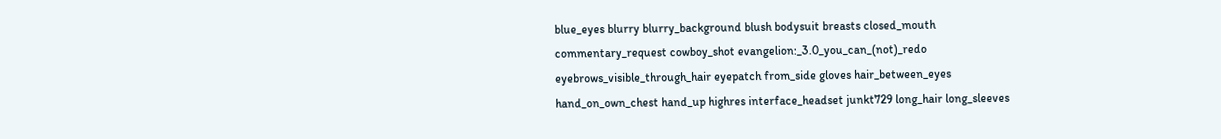blue_eyes blurry blurry_background blush bodysuit breasts closed_mouth commentary_request cowboy_shot evangelion:_3.0_you_can_(not)_redo eyebrows_visible_through_hair eyepatch from_side gloves hair_between_eyes hand_on_own_chest hand_up highres interface_headset junkt729 long_hair long_sleeves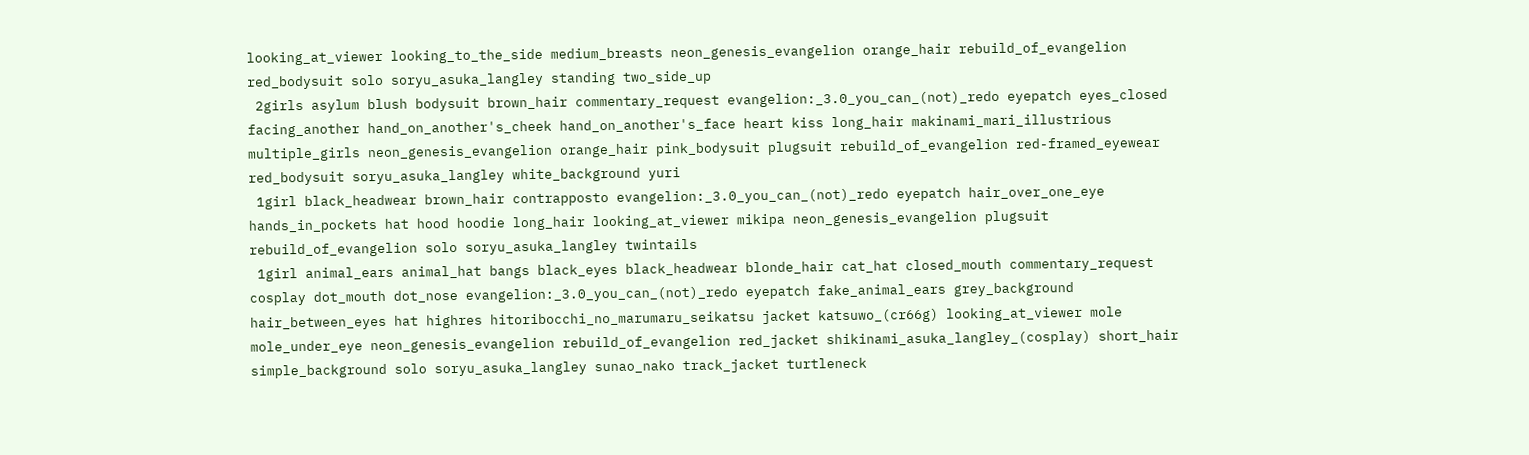looking_at_viewer looking_to_the_side medium_breasts neon_genesis_evangelion orange_hair rebuild_of_evangelion red_bodysuit solo soryu_asuka_langley standing two_side_up
 2girls asylum blush bodysuit brown_hair commentary_request evangelion:_3.0_you_can_(not)_redo eyepatch eyes_closed facing_another hand_on_another's_cheek hand_on_another's_face heart kiss long_hair makinami_mari_illustrious multiple_girls neon_genesis_evangelion orange_hair pink_bodysuit plugsuit rebuild_of_evangelion red-framed_eyewear red_bodysuit soryu_asuka_langley white_background yuri
 1girl black_headwear brown_hair contrapposto evangelion:_3.0_you_can_(not)_redo eyepatch hair_over_one_eye hands_in_pockets hat hood hoodie long_hair looking_at_viewer mikipa neon_genesis_evangelion plugsuit rebuild_of_evangelion solo soryu_asuka_langley twintails
 1girl animal_ears animal_hat bangs black_eyes black_headwear blonde_hair cat_hat closed_mouth commentary_request cosplay dot_mouth dot_nose evangelion:_3.0_you_can_(not)_redo eyepatch fake_animal_ears grey_background hair_between_eyes hat highres hitoribocchi_no_marumaru_seikatsu jacket katsuwo_(cr66g) looking_at_viewer mole mole_under_eye neon_genesis_evangelion rebuild_of_evangelion red_jacket shikinami_asuka_langley_(cosplay) short_hair simple_background solo soryu_asuka_langley sunao_nako track_jacket turtleneck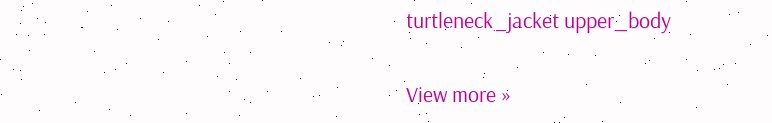turtleneck_jacket upper_body

View more »